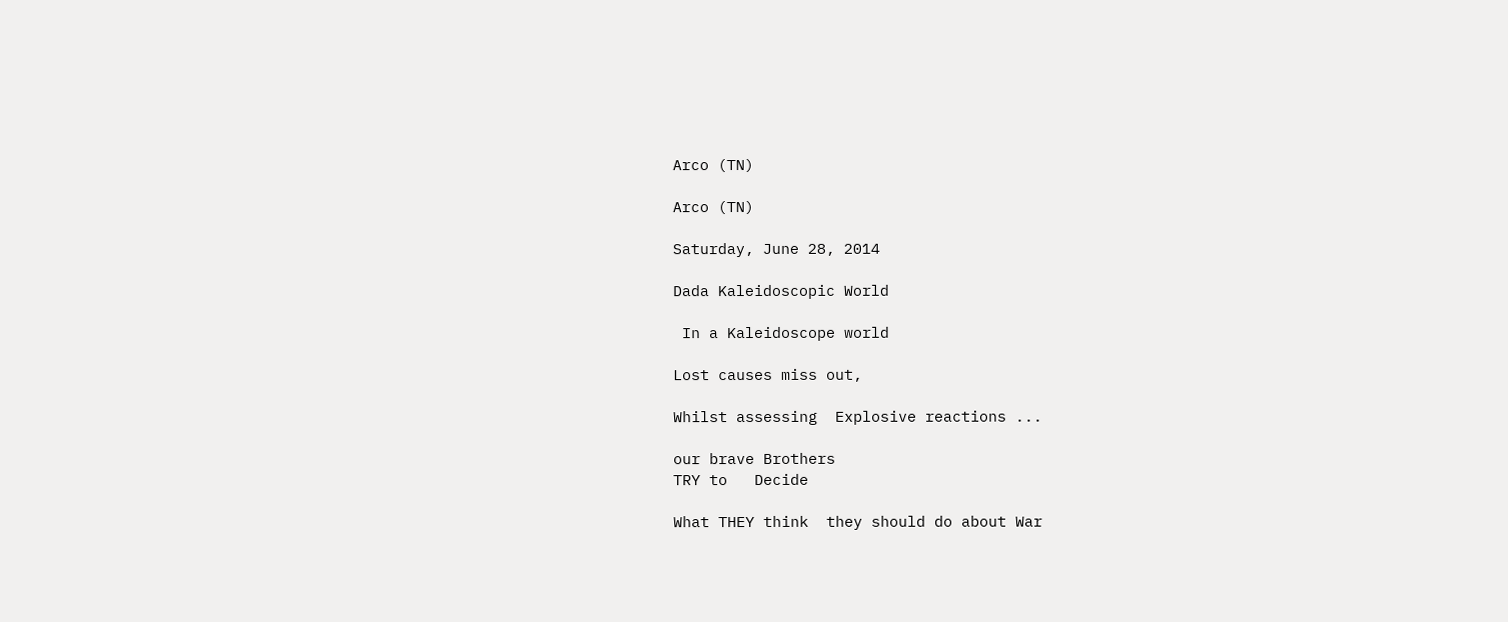Arco (TN)

Arco (TN)

Saturday, June 28, 2014

Dada Kaleidoscopic World

 In a Kaleidoscope world

Lost causes miss out,

Whilst assessing  Explosive reactions ...

our brave Brothers
TRY to   Decide

What THEY think  they should do about War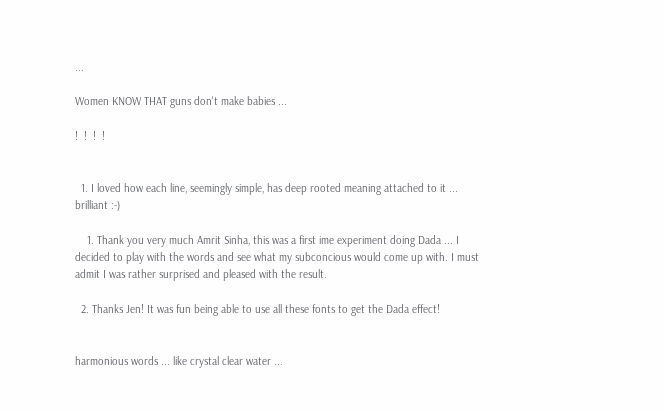...

Women KNOW THAT guns don't make babies ...

!  !  !  !


  1. I loved how each line, seemingly simple, has deep rooted meaning attached to it ... brilliant :-)

    1. Thank you very much Amrit Sinha, this was a first ime experiment doing Dada ... I decided to play with the words and see what my subconcious would come up with. I must admit I was rather surprised and pleased with the result.

  2. Thanks Jen! It was fun being able to use all these fonts to get the Dada effect!


harmonious words ... like crystal clear water ...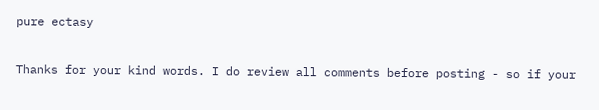pure ectasy

Thanks for your kind words. I do review all comments before posting - so if your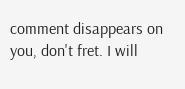comment disappears on you, don't fret. I will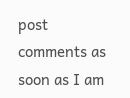post comments as soon as I am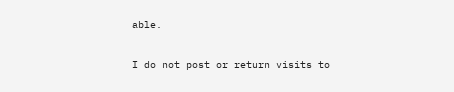able.

I do not post or return visits to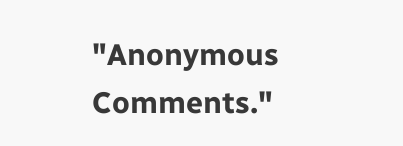"Anonymous Comments."